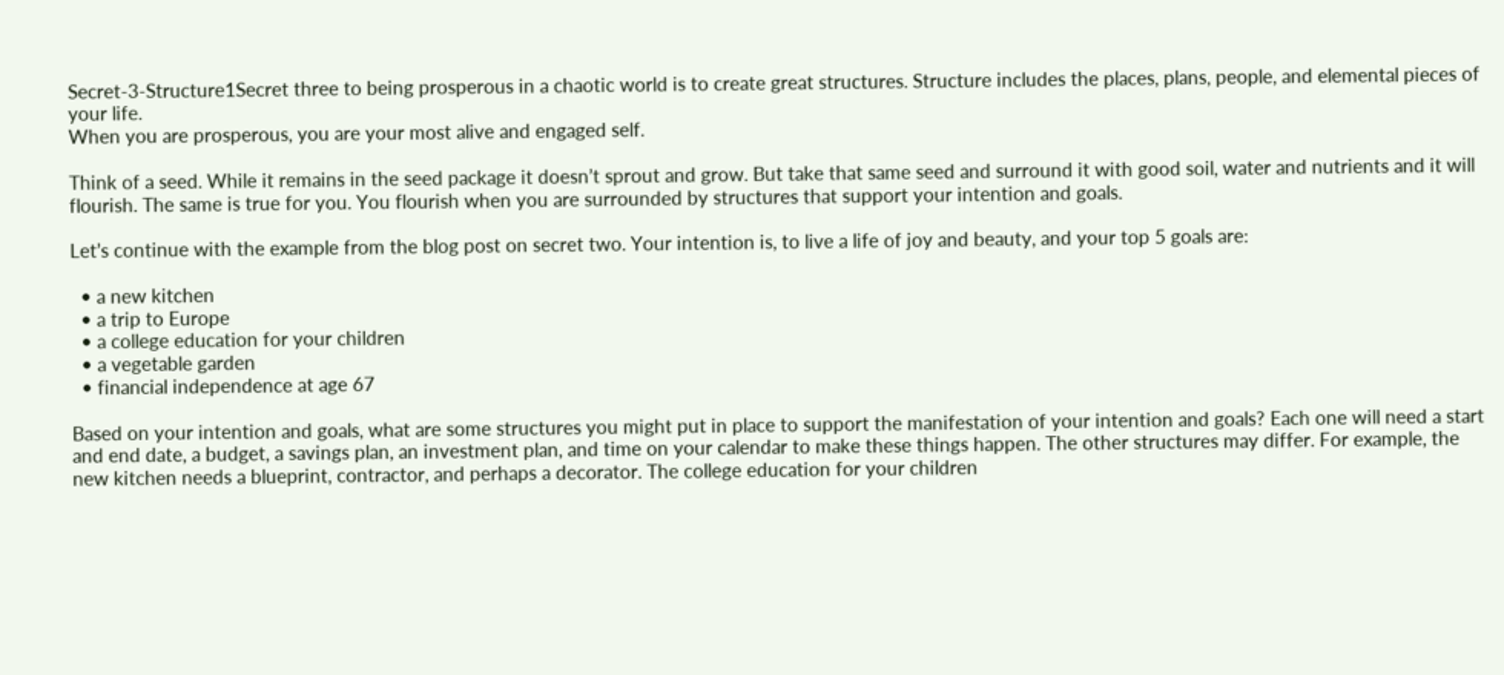Secret-3-Structure1Secret three to being prosperous in a chaotic world is to create great structures. Structure includes the places, plans, people, and elemental pieces of your life.
When you are prosperous, you are your most alive and engaged self.

Think of a seed. While it remains in the seed package it doesn’t sprout and grow. But take that same seed and surround it with good soil, water and nutrients and it will flourish. The same is true for you. You flourish when you are surrounded by structures that support your intention and goals.

Let’s continue with the example from the blog post on secret two. Your intention is, to live a life of joy and beauty, and your top 5 goals are:

  • a new kitchen
  • a trip to Europe
  • a college education for your children
  • a vegetable garden
  • financial independence at age 67

Based on your intention and goals, what are some structures you might put in place to support the manifestation of your intention and goals? Each one will need a start and end date, a budget, a savings plan, an investment plan, and time on your calendar to make these things happen. The other structures may differ. For example, the new kitchen needs a blueprint, contractor, and perhaps a decorator. The college education for your children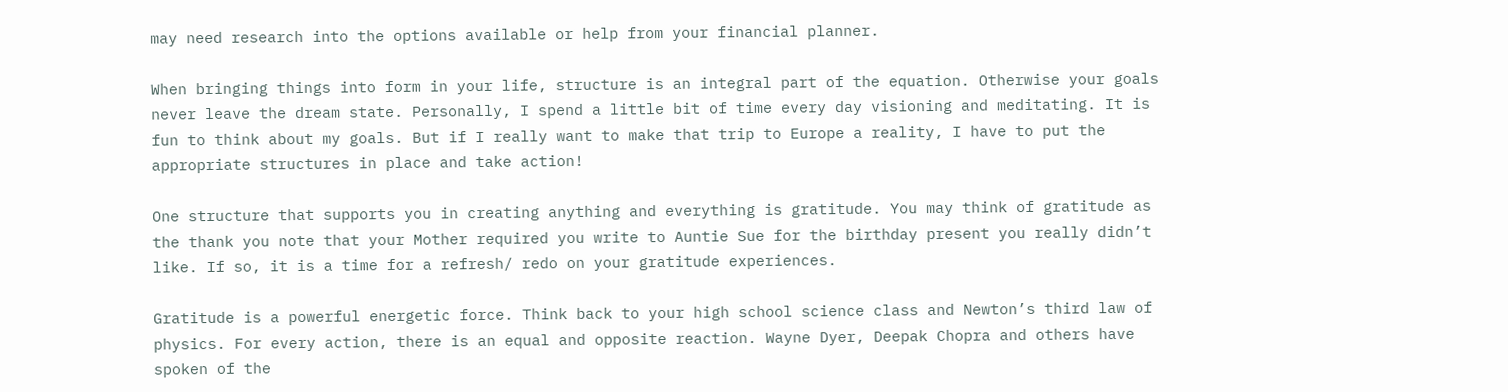may need research into the options available or help from your financial planner.

When bringing things into form in your life, structure is an integral part of the equation. Otherwise your goals never leave the dream state. Personally, I spend a little bit of time every day visioning and meditating. It is fun to think about my goals. But if I really want to make that trip to Europe a reality, I have to put the appropriate structures in place and take action!

One structure that supports you in creating anything and everything is gratitude. You may think of gratitude as the thank you note that your Mother required you write to Auntie Sue for the birthday present you really didn’t like. If so, it is a time for a refresh/ redo on your gratitude experiences.

Gratitude is a powerful energetic force. Think back to your high school science class and Newton’s third law of physics. For every action, there is an equal and opposite reaction. Wayne Dyer, Deepak Chopra and others have spoken of the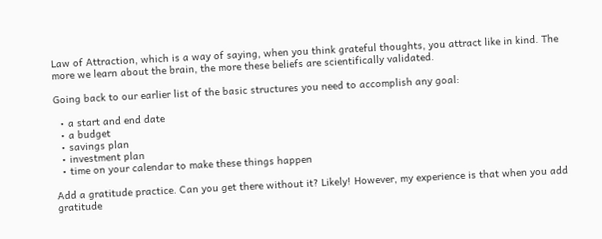Law of Attraction, which is a way of saying, when you think grateful thoughts, you attract like in kind. The more we learn about the brain, the more these beliefs are scientifically validated.

Going back to our earlier list of the basic structures you need to accomplish any goal:

  • a start and end date
  • a budget
  • savings plan
  • investment plan
  • time on your calendar to make these things happen

Add a gratitude practice. Can you get there without it? Likely! However, my experience is that when you add gratitude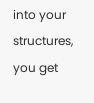into your structures, you get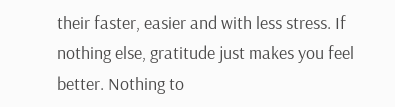their faster, easier and with less stress. If nothing else, gratitude just makes you feel better. Nothing to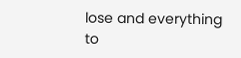lose and everything to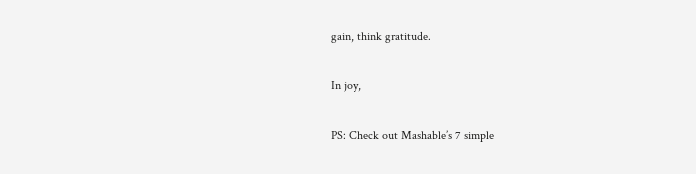gain, think gratitude.

In joy,

PS: Check out Mashable’s 7 simple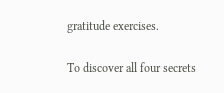gratitude exercises.

To discover all four secrets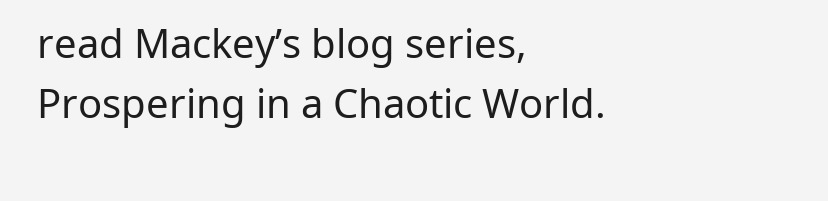read Mackey’s blog series, Prospering in a Chaotic World.